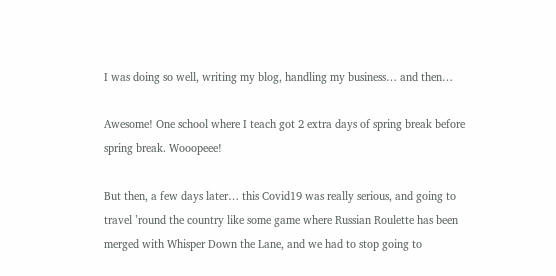I was doing so well, writing my blog, handling my business… and then…

Awesome! One school where I teach got 2 extra days of spring break before spring break. Wooopeee!

But then, a few days later… this Covid19 was really serious, and going to travel ’round the country like some game where Russian Roulette has been merged with Whisper Down the Lane, and we had to stop going to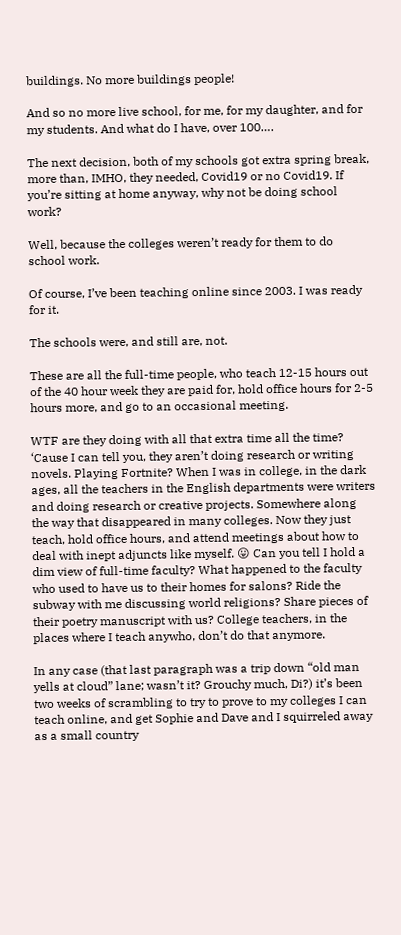buildings. No more buildings people!

And so no more live school, for me, for my daughter, and for my students. And what do I have, over 100….

The next decision, both of my schools got extra spring break, more than, IMHO, they needed, Covid19 or no Covid19. If you’re sitting at home anyway, why not be doing school work?

Well, because the colleges weren’t ready for them to do school work.

Of course, I’ve been teaching online since 2003. I was ready for it.

The schools were, and still are, not.

These are all the full-time people, who teach 12-15 hours out of the 40 hour week they are paid for, hold office hours for 2-5 hours more, and go to an occasional meeting.

WTF are they doing with all that extra time all the time? ‘Cause I can tell you, they aren’t doing research or writing novels. Playing Fortnite? When I was in college, in the dark ages, all the teachers in the English departments were writers and doing research or creative projects. Somewhere along the way that disappeared in many colleges. Now they just teach, hold office hours, and attend meetings about how to deal with inept adjuncts like myself. 😛 Can you tell I hold a dim view of full-time faculty? What happened to the faculty who used to have us to their homes for salons? Ride the subway with me discussing world religions? Share pieces of their poetry manuscript with us? College teachers, in the places where I teach anywho, don’t do that anymore.

In any case (that last paragraph was a trip down “old man yells at cloud” lane; wasn’t it? Grouchy much, Di?) it’s been two weeks of scrambling to try to prove to my colleges I can teach online, and get Sophie and Dave and I squirreled away as a small country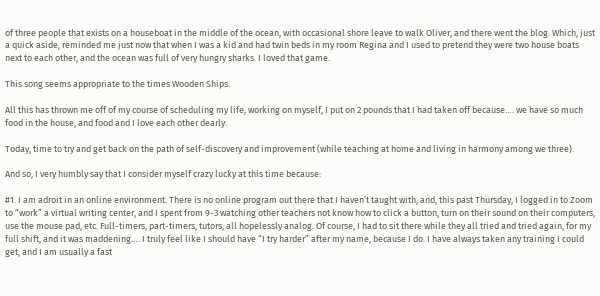of three people that exists on a houseboat in the middle of the ocean, with occasional shore leave to walk Oliver, and there went the blog. Which, just a quick aside, reminded me just now that when I was a kid and had twin beds in my room Regina and I used to pretend they were two house boats next to each other, and the ocean was full of very hungry sharks. I loved that game.

This song seems appropriate to the times Wooden Ships.

All this has thrown me off of my course of scheduling my life, working on myself, I put on 2 pounds that I had taken off because…. we have so much food in the house, and food and I love each other dearly.

Today, time to try and get back on the path of self-discovery and improvement (while teaching at home and living in harmony among we three).

And so, I very humbly say that I consider myself crazy lucky at this time because:

#1. I am adroit in an online environment. There is no online program out there that I haven’t taught with, and, this past Thursday, I logged in to Zoom to “work” a virtual writing center, and I spent from 9-3 watching other teachers not know how to click a button, turn on their sound on their computers, use the mouse pad, etc. Full-timers, part-timers, tutors, all hopelessly analog. Of course, I had to sit there while they all tried and tried again, for my full shift, and it was maddening…. I truly feel like I should have “I try harder” after my name, because I do. I have always taken any training I could get, and I am usually a fast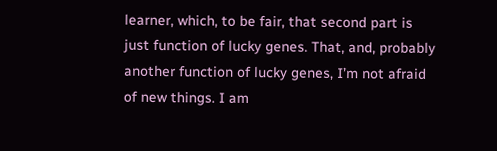learner, which, to be fair, that second part is just function of lucky genes. That, and, probably another function of lucky genes, I’m not afraid of new things. I am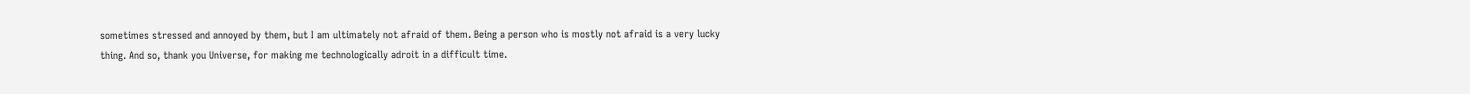sometimes stressed and annoyed by them, but I am ultimately not afraid of them. Being a person who is mostly not afraid is a very lucky thing. And so, thank you Universe, for making me technologically adroit in a difficult time.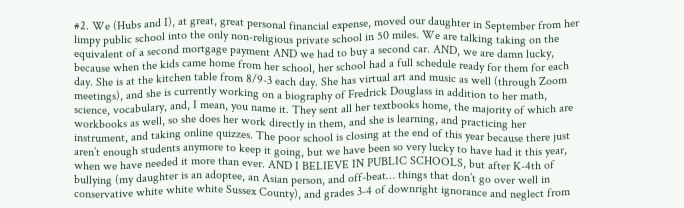#2. We (Hubs and I), at great, great personal financial expense, moved our daughter in September from her limpy public school into the only non-religious private school in 50 miles. We are talking taking on the equivalent of a second mortgage payment AND we had to buy a second car. AND, we are damn lucky, because when the kids came home from her school, her school had a full schedule ready for them for each day. She is at the kitchen table from 8/9-3 each day. She has virtual art and music as well (through Zoom meetings), and she is currently working on a biography of Fredrick Douglass in addition to her math, science, vocabulary, and, I mean, you name it. They sent all her textbooks home, the majority of which are workbooks as well, so she does her work directly in them, and she is learning, and practicing her instrument, and taking online quizzes. The poor school is closing at the end of this year because there just aren’t enough students anymore to keep it going, but we have been so very lucky to have had it this year, when we have needed it more than ever. AND I BELIEVE IN PUBLIC SCHOOLS, but after K-4th of bullying (my daughter is an adoptee, an Asian person, and off-beat… things that don’t go over well in conservative white white white Sussex County), and grades 3-4 of downright ignorance and neglect from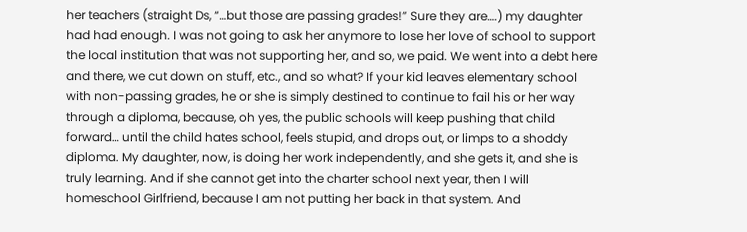her teachers (straight Ds, “…but those are passing grades!” Sure they are….) my daughter had had enough. I was not going to ask her anymore to lose her love of school to support the local institution that was not supporting her, and so, we paid. We went into a debt here and there, we cut down on stuff, etc., and so what? If your kid leaves elementary school with non-passing grades, he or she is simply destined to continue to fail his or her way through a diploma, because, oh yes, the public schools will keep pushing that child forward… until the child hates school, feels stupid, and drops out, or limps to a shoddy diploma. My daughter, now, is doing her work independently, and she gets it, and she is truly learning. And if she cannot get into the charter school next year, then I will homeschool Girlfriend, because I am not putting her back in that system. And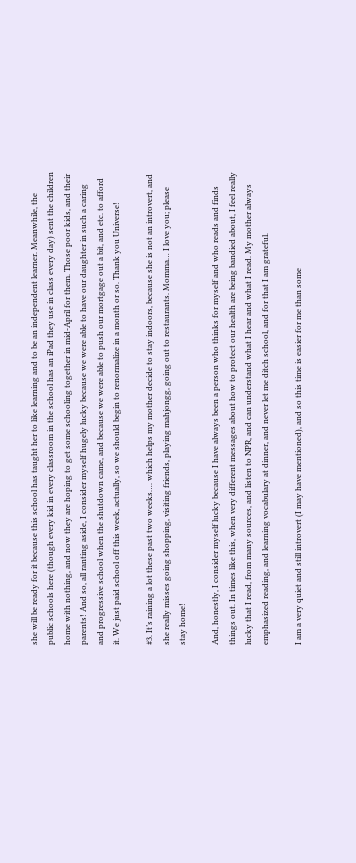she will be ready for it because this school has taught her to like learning and to be an independent learner. Meanwhile, the public schools here (though every kid in every classroom in the school has an iPad they use in class every day) sent the children home with nothing, and now they are hoping to get some schooling together in mid-April for them. Those poor kids, and their parents! And so, all ranting aside, I consider myself hugely lucky because we were able to have our daughter in such a caring and progressive school when the shutdown came, and because we were able to push our mortgage out a bit, and etc. to afford it. We just paid school off this week, actually, so we should begin to renormalize in a month or so. Thank you Universe!

#3. It’s raining a lot these past two weeks…. which helps my mother decide to stay indoors, because she is not an introvert, and she really misses going shopping, visiting friends, playing mahjongg, going out to restaurants. Momma… I love you; please stay home!

And, honestly, I consider myself lucky because I have always been a person who thinks for myself and who reads and finds things out. In times like this, when very different messages about how to protect our health are being bandied about, I feel really lucky that I read, from many sources, and listen to NPR, and can understand what I hear and what I read. My mother always emphasized reading, and learning vocabulary at dinner, and never let me ditch school, and for that I am grateful.

I am a very quiet and still introvert (I may have mentioned), and so this time is easier for me than some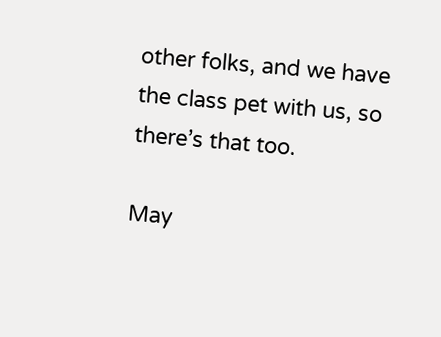other folks, and we have the class pet with us, so there’s that too.

May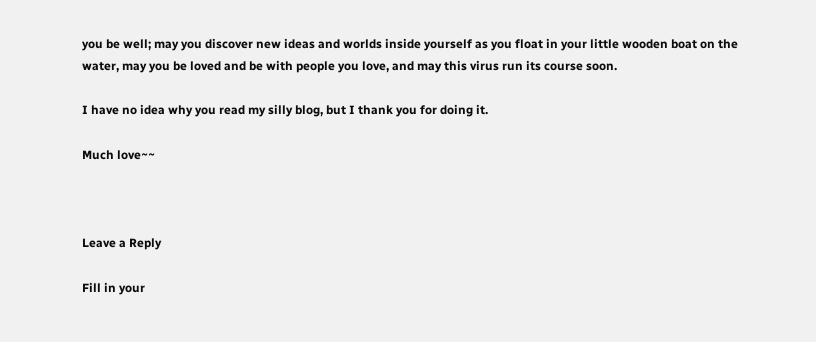you be well; may you discover new ideas and worlds inside yourself as you float in your little wooden boat on the water, may you be loved and be with people you love, and may this virus run its course soon.

I have no idea why you read my silly blog, but I thank you for doing it.

Much love~~



Leave a Reply

Fill in your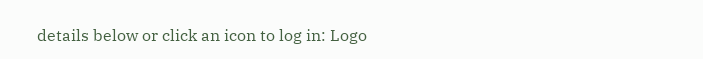details below or click an icon to log in: Logo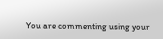You are commenting using your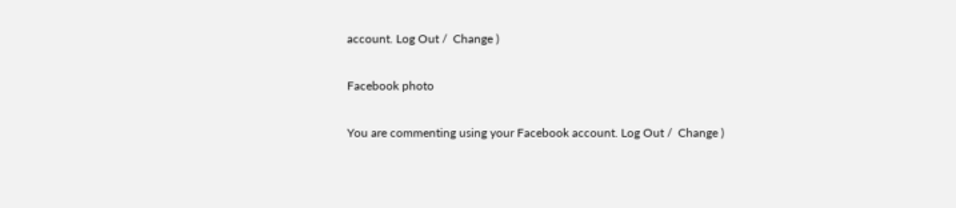account. Log Out /  Change )

Facebook photo

You are commenting using your Facebook account. Log Out /  Change )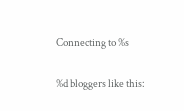Connecting to %s

%d bloggers like this: